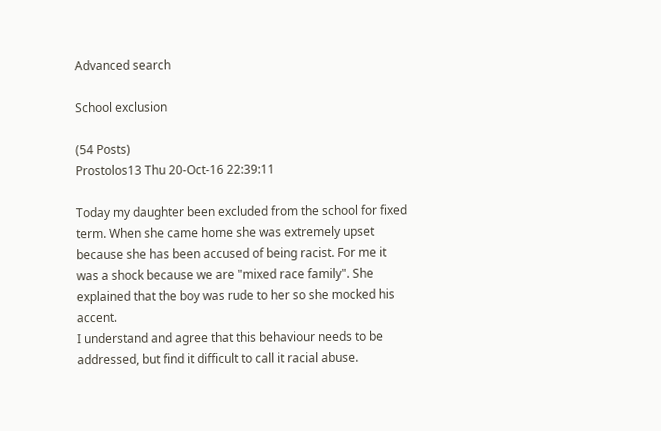Advanced search

School exclusion

(54 Posts)
Prostolos13 Thu 20-Oct-16 22:39:11

Today my daughter been excluded from the school for fixed term. When she came home she was extremely upset because she has been accused of being racist. For me it was a shock because we are "mixed race family". She explained that the boy was rude to her so she mocked his accent.
I understand and agree that this behaviour needs to be addressed, but find it difficult to call it racial abuse.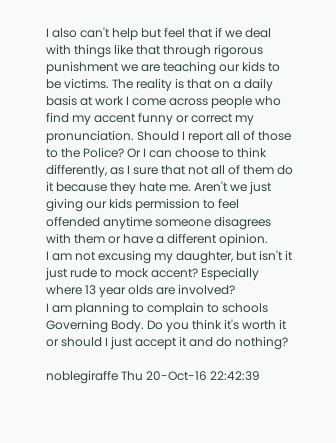I also can't help but feel that if we deal with things like that through rigorous punishment we are teaching our kids to be victims. The reality is that on a daily basis at work I come across people who find my accent funny or correct my pronunciation. Should I report all of those to the Police? Or I can choose to think differently, as I sure that not all of them do it because they hate me. Aren't we just giving our kids permission to feel offended anytime someone disagrees with them or have a different opinion.
I am not excusing my daughter, but isn't it just rude to mock accent? Especially where 13 year olds are involved?
I am planning to complain to schools Governing Body. Do you think it's worth it or should I just accept it and do nothing?

noblegiraffe Thu 20-Oct-16 22:42:39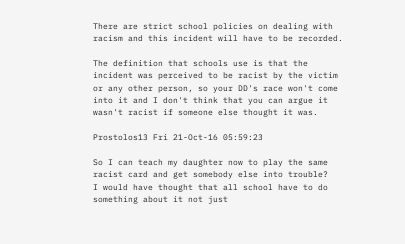There are strict school policies on dealing with racism and this incident will have to be recorded.

The definition that schools use is that the incident was perceived to be racist by the victim or any other person, so your DD's race won't come into it and I don't think that you can argue it wasn't racist if someone else thought it was.

Prostolos13 Fri 21-Oct-16 05:59:23

So I can teach my daughter now to play the same racist card and get somebody else into trouble?
I would have thought that all school have to do something about it not just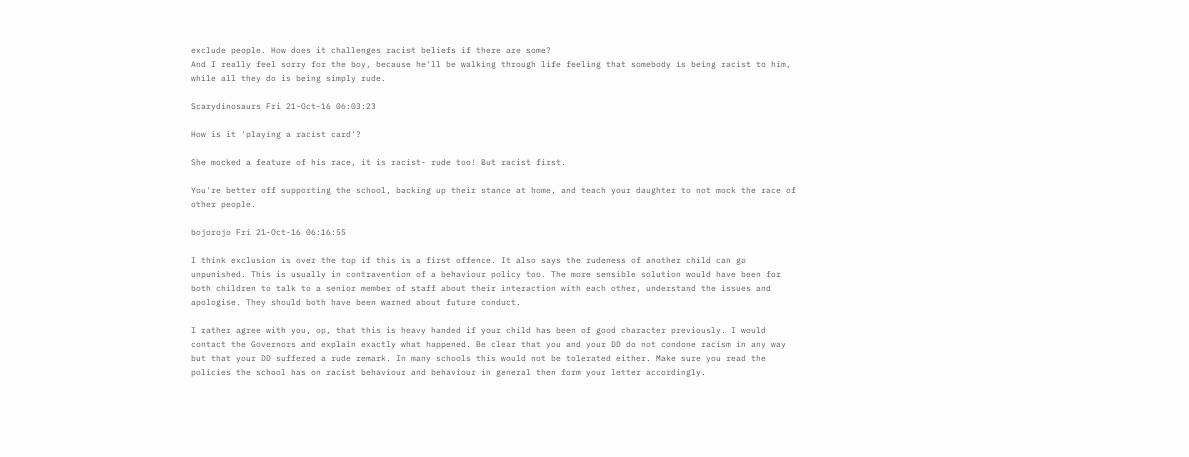exclude people. How does it challenges racist beliefs if there are some?
And I really feel sorry for the boy, because he'll be walking through life feeling that somebody is being racist to him, while all they do is being simply rude.

Scarydinosaurs Fri 21-Oct-16 06:03:23

How is it 'playing a racist card'?

She mocked a feature of his race, it is racist- rude too! But racist first.

You're better off supporting the school, backing up their stance at home, and teach your daughter to not mock the race of other people.

bojorojo Fri 21-Oct-16 06:16:55

I think exclusion is over the top if this is a first offence. It also says the rudeness of another child can go unpunished. This is usually in contravention of a behaviour policy too. The more sensible solution would have been for both children to talk to a senior member of staff about their interaction with each other, understand the issues and apologise. They should both have been warned about future conduct.

I rather agree with you, op, that this is heavy handed if your child has been of good character previously. I would contact the Governors and explain exactly what happened. Be clear that you and your DD do not condone racism in any way but that your DD suffered a rude remark. In many schools this would not be tolerated either. Make sure you read the policies the school has on racist behaviour and behaviour in general then form your letter accordingly.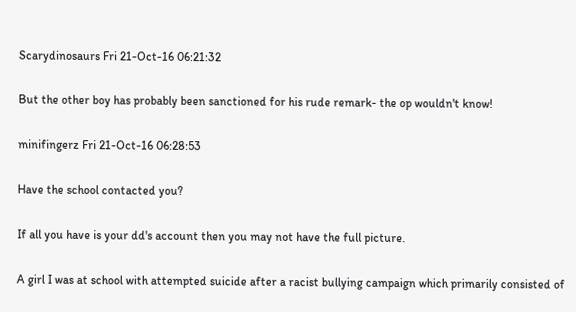Scarydinosaurs Fri 21-Oct-16 06:21:32

But the other boy has probably been sanctioned for his rude remark- the op wouldn't know!

minifingerz Fri 21-Oct-16 06:28:53

Have the school contacted you?

If all you have is your dd's account then you may not have the full picture.

A girl I was at school with attempted suicide after a racist bullying campaign which primarily consisted of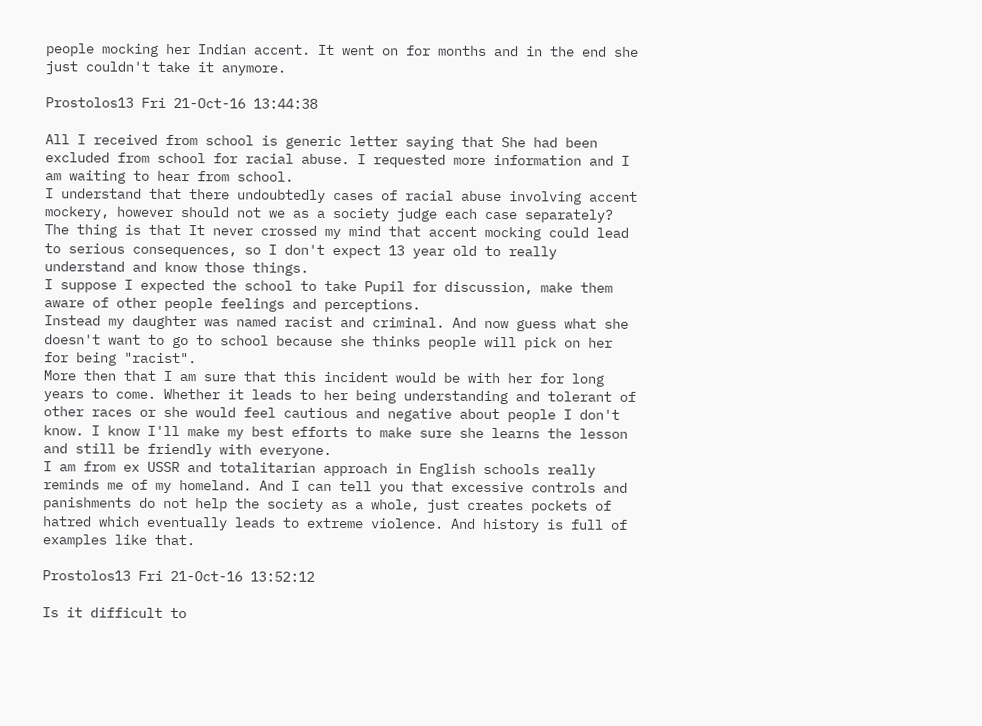people mocking her Indian accent. It went on for months and in the end she just couldn't take it anymore.

Prostolos13 Fri 21-Oct-16 13:44:38

All I received from school is generic letter saying that She had been excluded from school for racial abuse. I requested more information and I am waiting to hear from school.
I understand that there undoubtedly cases of racial abuse involving accent mockery, however should not we as a society judge each case separately? The thing is that It never crossed my mind that accent mocking could lead to serious consequences, so I don't expect 13 year old to really understand and know those things.
I suppose I expected the school to take Pupil for discussion, make them aware of other people feelings and perceptions.
Instead my daughter was named racist and criminal. And now guess what she doesn't want to go to school because she thinks people will pick on her for being "racist".
More then that I am sure that this incident would be with her for long years to come. Whether it leads to her being understanding and tolerant of other races or she would feel cautious and negative about people I don't know. I know I'll make my best efforts to make sure she learns the lesson and still be friendly with everyone.
I am from ex USSR and totalitarian approach in English schools really reminds me of my homeland. And I can tell you that excessive controls and panishments do not help the society as a whole, just creates pockets of hatred which eventually leads to extreme violence. And history is full of examples like that.

Prostolos13 Fri 21-Oct-16 13:52:12

Is it difficult to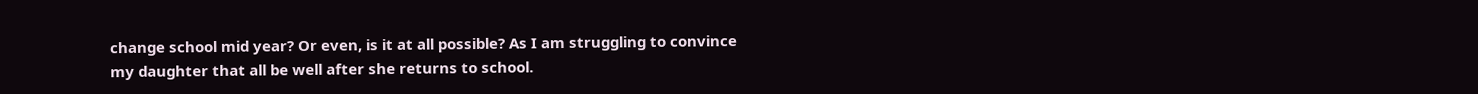change school mid year? Or even, is it at all possible? As I am struggling to convince my daughter that all be well after she returns to school.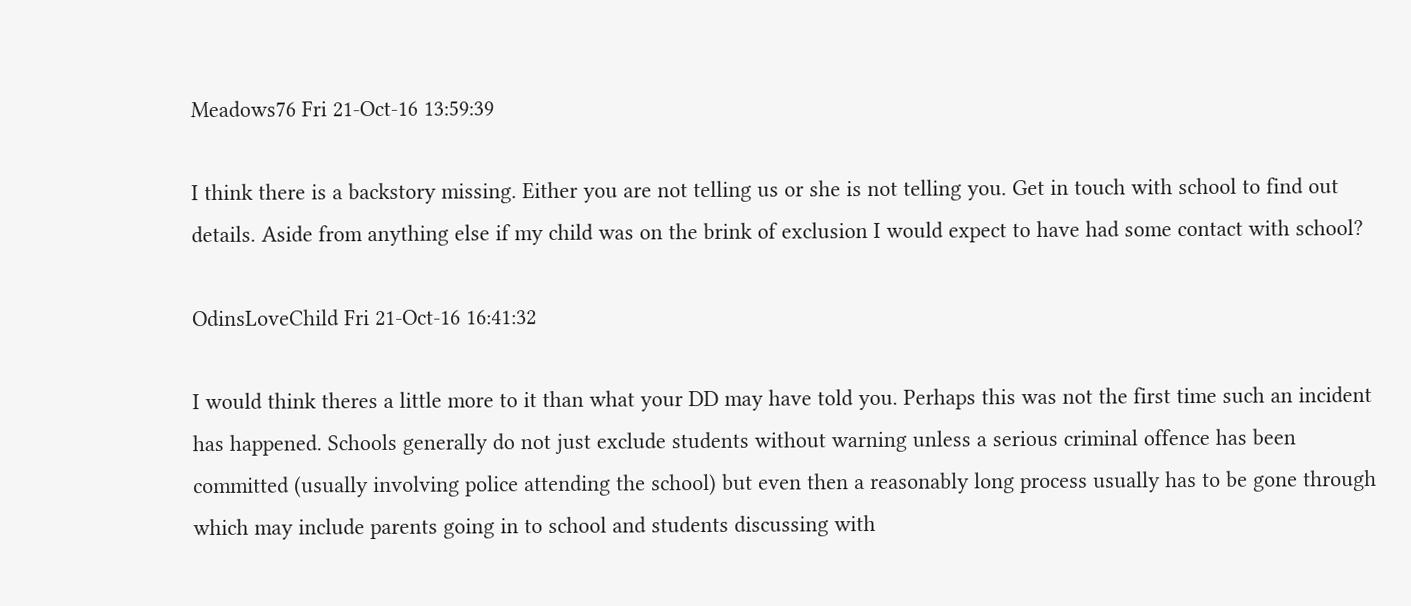Meadows76 Fri 21-Oct-16 13:59:39

I think there is a backstory missing. Either you are not telling us or she is not telling you. Get in touch with school to find out details. Aside from anything else if my child was on the brink of exclusion I would expect to have had some contact with school?

OdinsLoveChild Fri 21-Oct-16 16:41:32

I would think theres a little more to it than what your DD may have told you. Perhaps this was not the first time such an incident has happened. Schools generally do not just exclude students without warning unless a serious criminal offence has been committed (usually involving police attending the school) but even then a reasonably long process usually has to be gone through which may include parents going in to school and students discussing with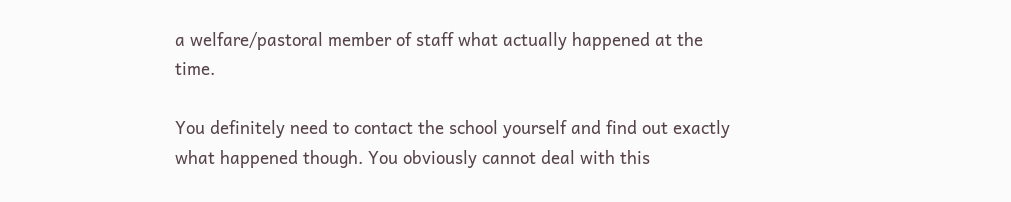a welfare/pastoral member of staff what actually happened at the time.

You definitely need to contact the school yourself and find out exactly what happened though. You obviously cannot deal with this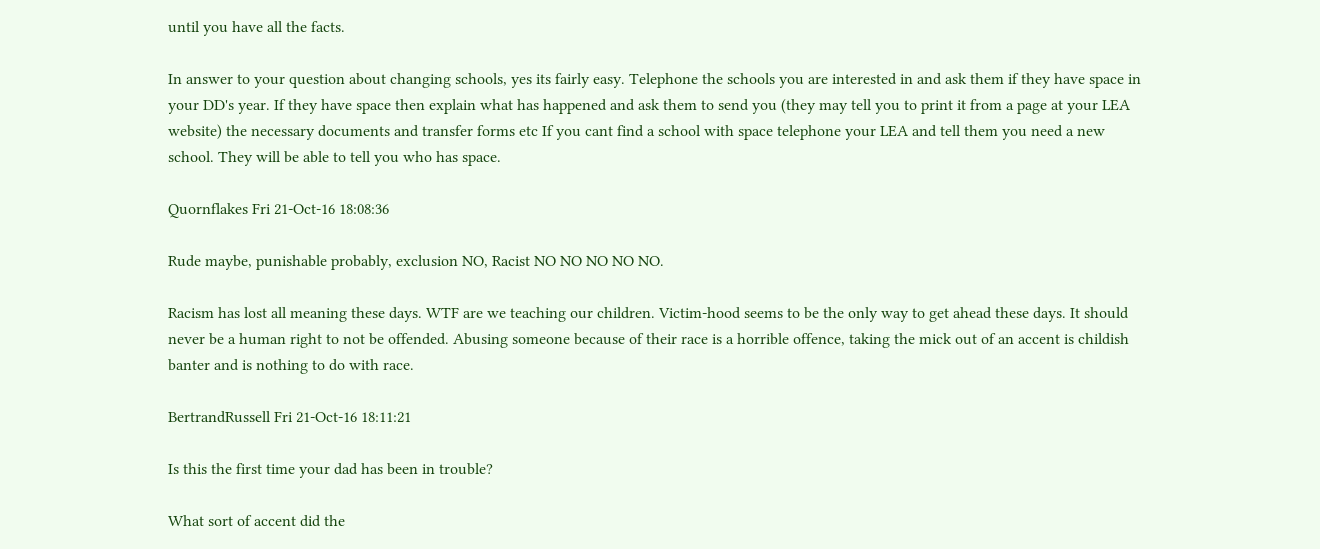until you have all the facts.

In answer to your question about changing schools, yes its fairly easy. Telephone the schools you are interested in and ask them if they have space in your DD's year. If they have space then explain what has happened and ask them to send you (they may tell you to print it from a page at your LEA website) the necessary documents and transfer forms etc If you cant find a school with space telephone your LEA and tell them you need a new school. They will be able to tell you who has space.

Quornflakes Fri 21-Oct-16 18:08:36

Rude maybe, punishable probably, exclusion NO, Racist NO NO NO NO NO.

Racism has lost all meaning these days. WTF are we teaching our children. Victim-hood seems to be the only way to get ahead these days. It should never be a human right to not be offended. Abusing someone because of their race is a horrible offence, taking the mick out of an accent is childish banter and is nothing to do with race.

BertrandRussell Fri 21-Oct-16 18:11:21

Is this the first time your dad has been in trouble?

What sort of accent did the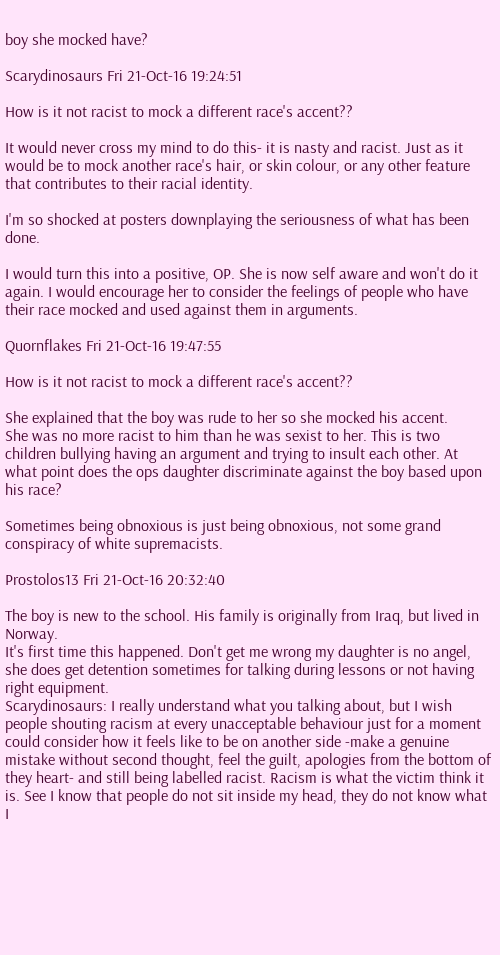boy she mocked have?

Scarydinosaurs Fri 21-Oct-16 19:24:51

How is it not racist to mock a different race's accent??

It would never cross my mind to do this- it is nasty and racist. Just as it would be to mock another race's hair, or skin colour, or any other feature that contributes to their racial identity.

I'm so shocked at posters downplaying the seriousness of what has been done.

I would turn this into a positive, OP. She is now self aware and won't do it again. I would encourage her to consider the feelings of people who have their race mocked and used against them in arguments.

Quornflakes Fri 21-Oct-16 19:47:55

How is it not racist to mock a different race's accent??

She explained that the boy was rude to her so she mocked his accent.
She was no more racist to him than he was sexist to her. This is two children bullying having an argument and trying to insult each other. At what point does the ops daughter discriminate against the boy based upon his race?

Sometimes being obnoxious is just being obnoxious, not some grand conspiracy of white supremacists.

Prostolos13 Fri 21-Oct-16 20:32:40

The boy is new to the school. His family is originally from Iraq, but lived in Norway.
It's first time this happened. Don't get me wrong my daughter is no angel, she does get detention sometimes for talking during lessons or not having right equipment.
Scarydinosaurs: I really understand what you talking about, but I wish people shouting racism at every unacceptable behaviour just for a moment could consider how it feels like to be on another side -make a genuine mistake without second thought, feel the guilt, apologies from the bottom of they heart- and still being labelled racist. Racism is what the victim think it is. See I know that people do not sit inside my head, they do not know what I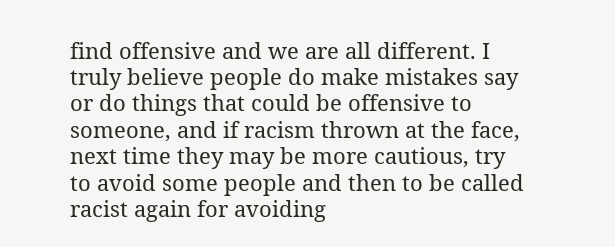find offensive and we are all different. I truly believe people do make mistakes say or do things that could be offensive to someone, and if racism thrown at the face, next time they may be more cautious, try to avoid some people and then to be called racist again for avoiding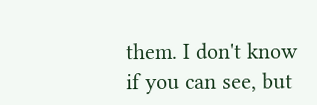them. I don't know if you can see, but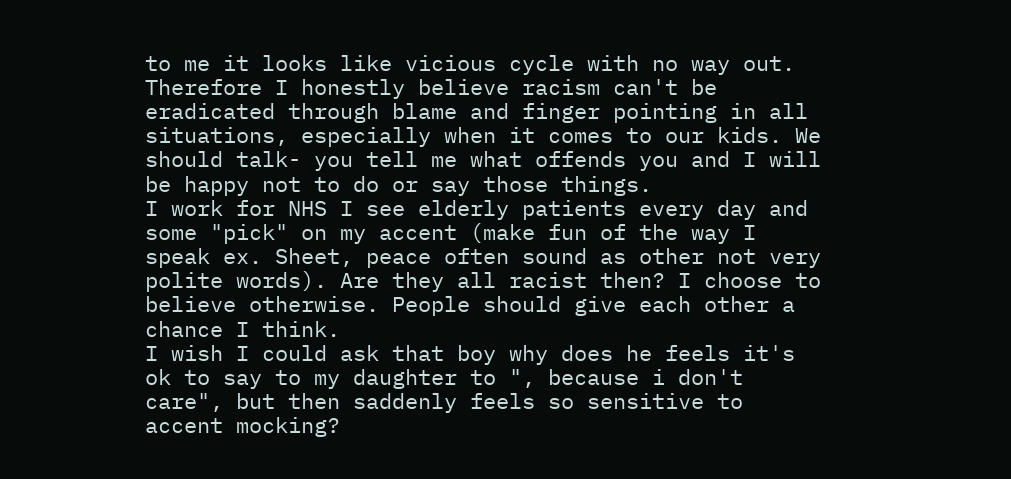to me it looks like vicious cycle with no way out. Therefore I honestly believe racism can't be eradicated through blame and finger pointing in all situations, especially when it comes to our kids. We should talk- you tell me what offends you and I will be happy not to do or say those things.
I work for NHS I see elderly patients every day and some "pick" on my accent (make fun of the way I speak ex. Sheet, peace often sound as other not very polite words). Are they all racist then? I choose to believe otherwise. People should give each other a chance I think.
I wish I could ask that boy why does he feels it's ok to say to my daughter to ", because i don't care", but then saddenly feels so sensitive to accent mocking?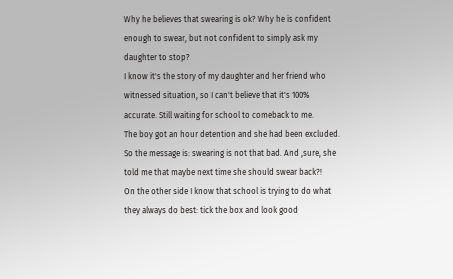Why he believes that swearing is ok? Why he is confident enough to swear, but not confident to simply ask my daughter to stop?
I know it's the story of my daughter and her friend who witnessed situation, so I can't believe that it's 100% accurate. Still waiting for school to comeback to me.
The boy got an hour detention and she had been excluded. So the message is: swearing is not that bad. And ,sure, she told me that maybe next time she should swear back?!
On the other side I know that school is trying to do what they always do best: tick the box and look good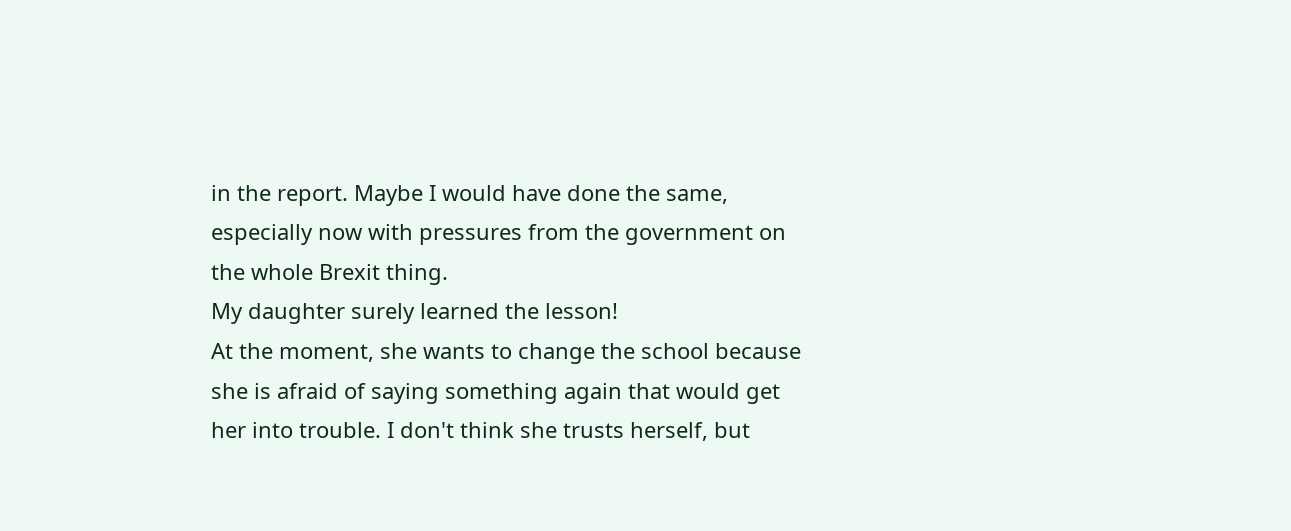in the report. Maybe I would have done the same, especially now with pressures from the government on the whole Brexit thing.
My daughter surely learned the lesson!
At the moment, she wants to change the school because she is afraid of saying something again that would get her into trouble. I don't think she trusts herself, but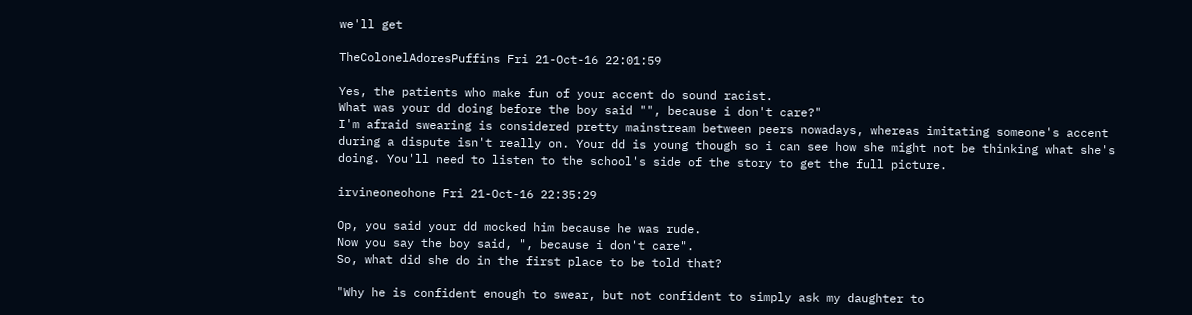we'll get

TheColonelAdoresPuffins Fri 21-Oct-16 22:01:59

Yes, the patients who make fun of your accent do sound racist.
What was your dd doing before the boy said "", because i don't care?"
I'm afraid swearing is considered pretty mainstream between peers nowadays, whereas imitating someone's accent during a dispute isn't really on. Your dd is young though so i can see how she might not be thinking what she's doing. You'll need to listen to the school's side of the story to get the full picture.

irvineoneohone Fri 21-Oct-16 22:35:29

Op, you said your dd mocked him because he was rude.
Now you say the boy said, ", because i don't care".
So, what did she do in the first place to be told that?

"Why he is confident enough to swear, but not confident to simply ask my daughter to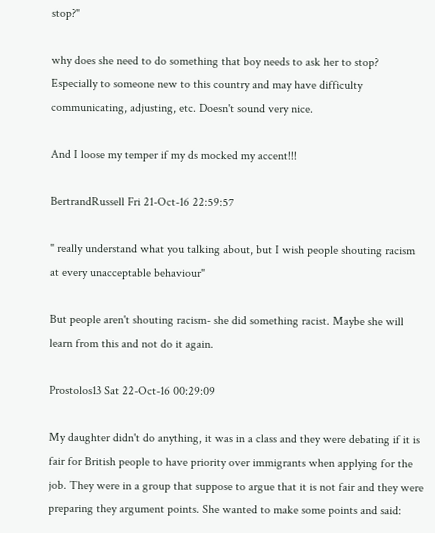stop?"

why does she need to do something that boy needs to ask her to stop?
Especially to someone new to this country and may have difficulty communicating, adjusting, etc. Doesn't sound very nice.

And I loose my temper if my ds mocked my accent!!!

BertrandRussell Fri 21-Oct-16 22:59:57

" really understand what you talking about, but I wish people shouting racism at every unacceptable behaviour"

But people aren't shouting racism- she did something racist. Maybe she will learn from this and not do it again.

Prostolos13 Sat 22-Oct-16 00:29:09

My daughter didn't do anything, it was in a class and they were debating if it is fair for British people to have priority over immigrants when applying for the job. They were in a group that suppose to argue that it is not fair and they were preparing they argument points. She wanted to make some points and said: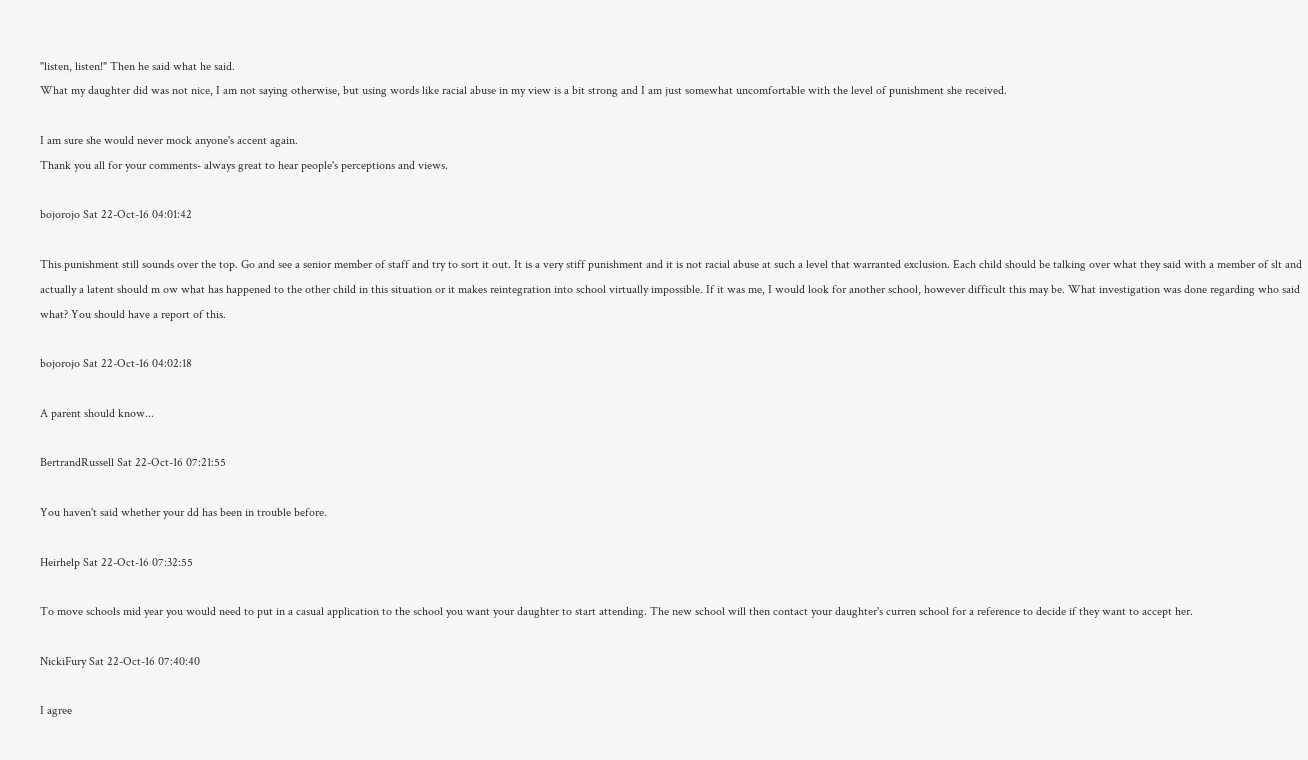"listen, listen!" Then he said what he said.
What my daughter did was not nice, I am not saying otherwise, but using words like racial abuse in my view is a bit strong and I am just somewhat uncomfortable with the level of punishment she received.

I am sure she would never mock anyone's accent again.
Thank you all for your comments- always great to hear people's perceptions and views.

bojorojo Sat 22-Oct-16 04:01:42

This punishment still sounds over the top. Go and see a senior member of staff and try to sort it out. It is a very stiff punishment and it is not racial abuse at such a level that warranted exclusion. Each child should be talking over what they said with a member of slt and actually a latent should m ow what has happened to the other child in this situation or it makes reintegration into school virtually impossible. If it was me, I would look for another school, however difficult this may be. What investigation was done regarding who said what? You should have a report of this.

bojorojo Sat 22-Oct-16 04:02:18

A parent should know...

BertrandRussell Sat 22-Oct-16 07:21:55

You haven't said whether your dd has been in trouble before.

Heirhelp Sat 22-Oct-16 07:32:55

To move schools mid year you would need to put in a casual application to the school you want your daughter to start attending. The new school will then contact your daughter's curren school for a reference to decide if they want to accept her.

NickiFury Sat 22-Oct-16 07:40:40

I agree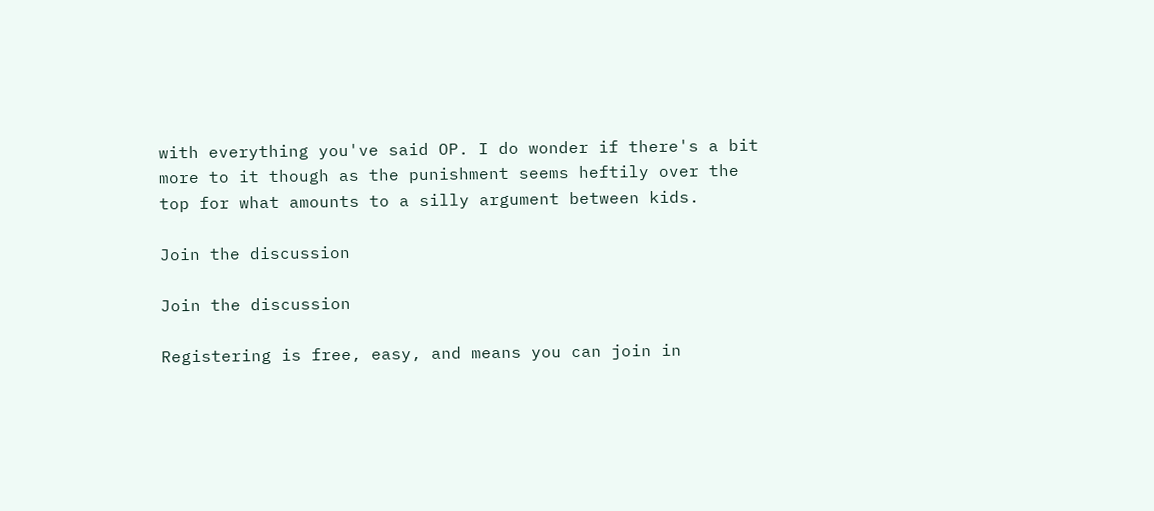with everything you've said OP. I do wonder if there's a bit more to it though as the punishment seems heftily over the top for what amounts to a silly argument between kids.

Join the discussion

Join the discussion

Registering is free, easy, and means you can join in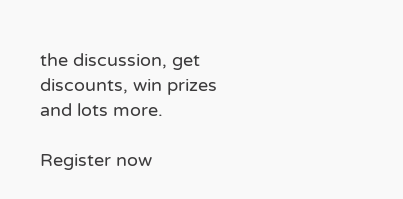the discussion, get discounts, win prizes and lots more.

Register now